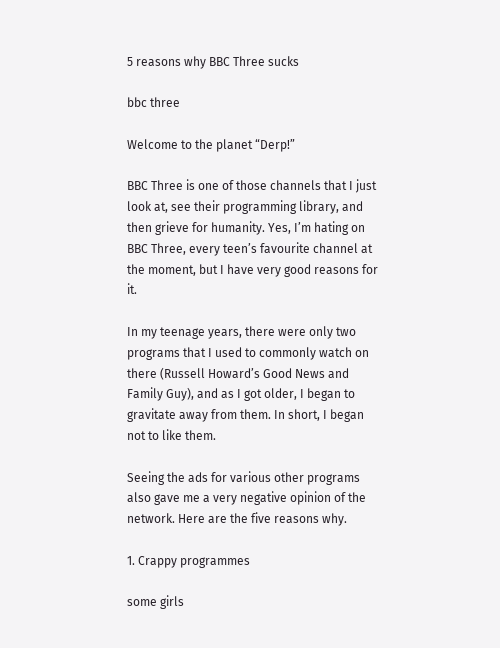5 reasons why BBC Three sucks

bbc three

Welcome to the planet “Derp!”

BBC Three is one of those channels that I just look at, see their programming library, and then grieve for humanity. Yes, I’m hating on BBC Three, every teen’s favourite channel at the moment, but I have very good reasons for it.

In my teenage years, there were only two programs that I used to commonly watch on there (Russell Howard’s Good News and Family Guy), and as I got older, I began to gravitate away from them. In short, I began not to like them.

Seeing the ads for various other programs also gave me a very negative opinion of the network. Here are the five reasons why.

1. Crappy programmes

some girls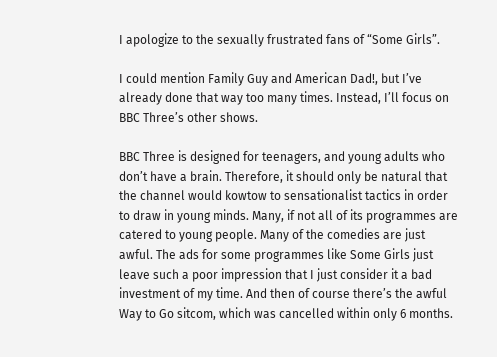I apologize to the sexually frustrated fans of “Some Girls”.

I could mention Family Guy and American Dad!, but I’ve already done that way too many times. Instead, I’ll focus on BBC Three’s other shows.

BBC Three is designed for teenagers, and young adults who don’t have a brain. Therefore, it should only be natural that the channel would kowtow to sensationalist tactics in order to draw in young minds. Many, if not all of its programmes are catered to young people. Many of the comedies are just awful. The ads for some programmes like Some Girls just leave such a poor impression that I just consider it a bad investment of my time. And then of course there’s the awful Way to Go sitcom, which was cancelled within only 6 months.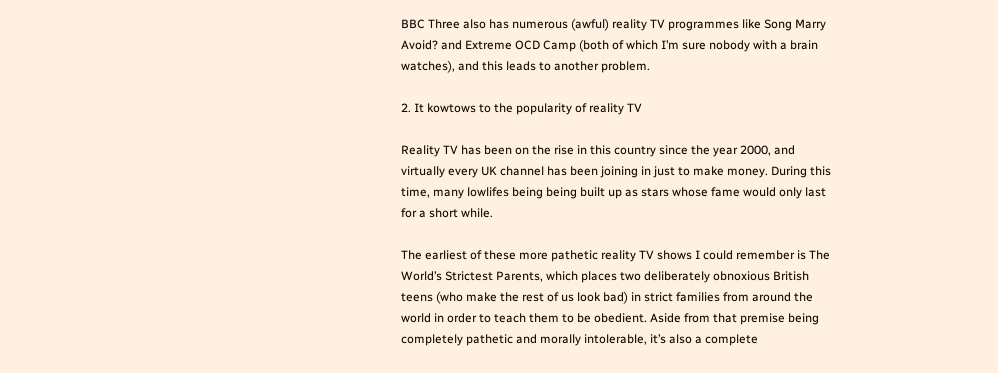BBC Three also has numerous (awful) reality TV programmes like Song Marry Avoid? and Extreme OCD Camp (both of which I’m sure nobody with a brain watches), and this leads to another problem.

2. It kowtows to the popularity of reality TV

Reality TV has been on the rise in this country since the year 2000, and virtually every UK channel has been joining in just to make money. During this time, many lowlifes being being built up as stars whose fame would only last for a short while.

The earliest of these more pathetic reality TV shows I could remember is The World’s Strictest Parents, which places two deliberately obnoxious British teens (who make the rest of us look bad) in strict families from around the world in order to teach them to be obedient. Aside from that premise being completely pathetic and morally intolerable, it’s also a complete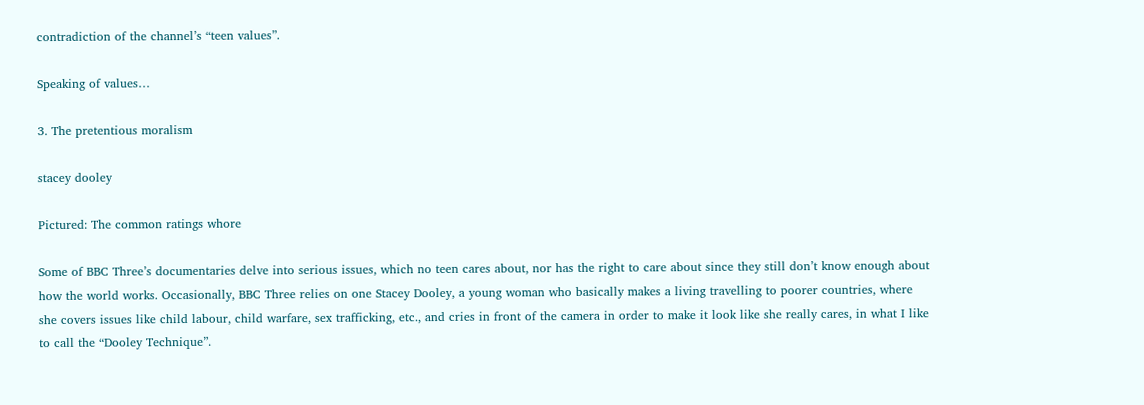contradiction of the channel’s “teen values”.

Speaking of values…

3. The pretentious moralism

stacey dooley

Pictured: The common ratings whore

Some of BBC Three’s documentaries delve into serious issues, which no teen cares about, nor has the right to care about since they still don’t know enough about how the world works. Occasionally, BBC Three relies on one Stacey Dooley, a young woman who basically makes a living travelling to poorer countries, where she covers issues like child labour, child warfare, sex trafficking, etc., and cries in front of the camera in order to make it look like she really cares, in what I like to call the “Dooley Technique”.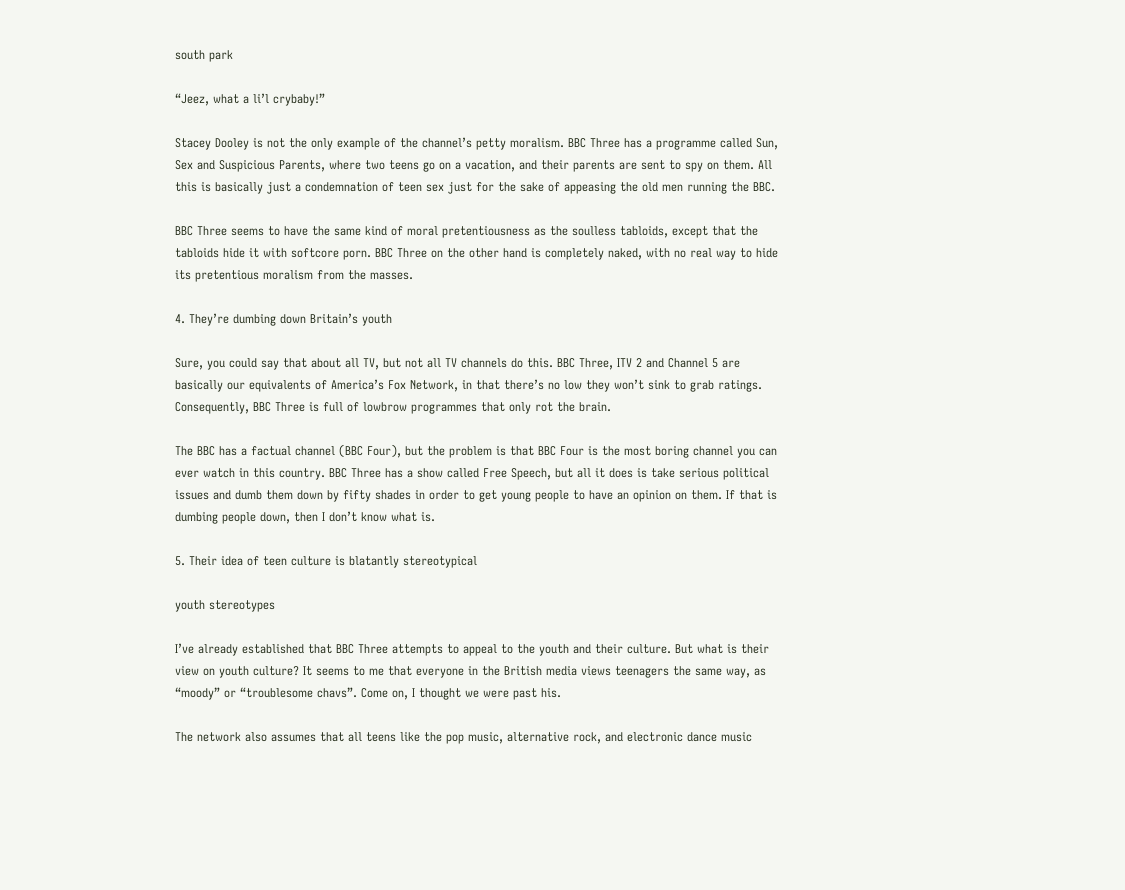south park

“Jeez, what a li’l crybaby!”

Stacey Dooley is not the only example of the channel’s petty moralism. BBC Three has a programme called Sun, Sex and Suspicious Parents, where two teens go on a vacation, and their parents are sent to spy on them. All this is basically just a condemnation of teen sex just for the sake of appeasing the old men running the BBC.

BBC Three seems to have the same kind of moral pretentiousness as the soulless tabloids, except that the tabloids hide it with softcore porn. BBC Three on the other hand is completely naked, with no real way to hide its pretentious moralism from the masses.

4. They’re dumbing down Britain’s youth

Sure, you could say that about all TV, but not all TV channels do this. BBC Three, ITV 2 and Channel 5 are basically our equivalents of America’s Fox Network, in that there’s no low they won’t sink to grab ratings. Consequently, BBC Three is full of lowbrow programmes that only rot the brain.

The BBC has a factual channel (BBC Four), but the problem is that BBC Four is the most boring channel you can ever watch in this country. BBC Three has a show called Free Speech, but all it does is take serious political issues and dumb them down by fifty shades in order to get young people to have an opinion on them. If that is dumbing people down, then I don’t know what is.

5. Their idea of teen culture is blatantly stereotypical

youth stereotypes

I’ve already established that BBC Three attempts to appeal to the youth and their culture. But what is their view on youth culture? It seems to me that everyone in the British media views teenagers the same way, as “moody” or “troublesome chavs”. Come on, I thought we were past his.

The network also assumes that all teens like the pop music, alternative rock, and electronic dance music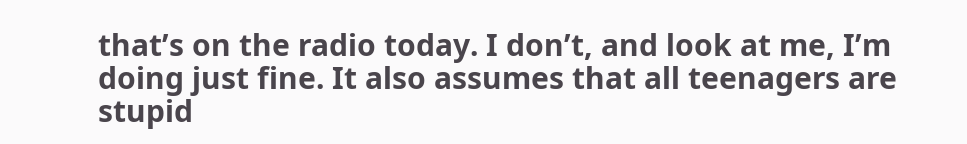that’s on the radio today. I don’t, and look at me, I’m doing just fine. It also assumes that all teenagers are stupid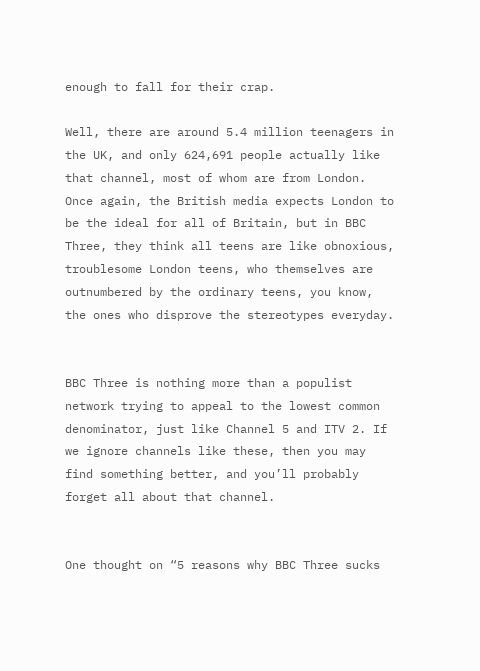enough to fall for their crap.

Well, there are around 5.4 million teenagers in the UK, and only 624,691 people actually like that channel, most of whom are from London. Once again, the British media expects London to be the ideal for all of Britain, but in BBC Three, they think all teens are like obnoxious, troublesome London teens, who themselves are outnumbered by the ordinary teens, you know, the ones who disprove the stereotypes everyday.


BBC Three is nothing more than a populist network trying to appeal to the lowest common denominator, just like Channel 5 and ITV 2. If we ignore channels like these, then you may find something better, and you’ll probably forget all about that channel.


One thought on “5 reasons why BBC Three sucks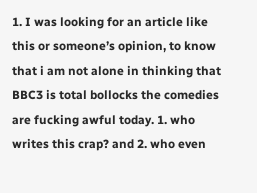1. I was looking for an article like this or someone’s opinion, to know that i am not alone in thinking that BBC3 is total bollocks the comedies are fucking awful today. 1. who writes this crap? and 2. who even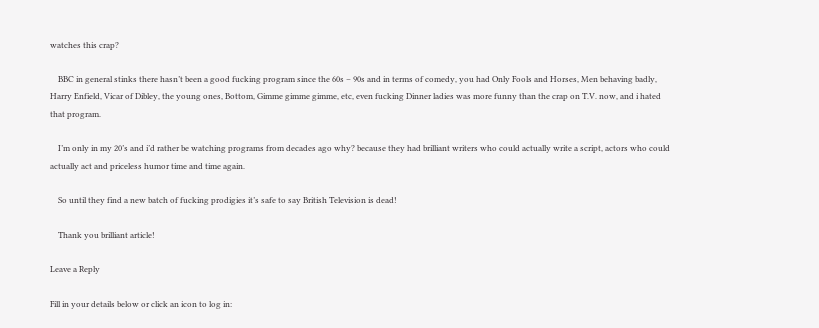watches this crap?

    BBC in general stinks there hasn’t been a good fucking program since the 60s – 90s and in terms of comedy, you had Only Fools and Horses, Men behaving badly, Harry Enfield, Vicar of Dibley, the young ones, Bottom, Gimme gimme gimme, etc, even fucking Dinner ladies was more funny than the crap on T.V. now, and i hated that program.

    I’m only in my 20’s and i’d rather be watching programs from decades ago why? because they had brilliant writers who could actually write a script, actors who could actually act and priceless humor time and time again.

    So until they find a new batch of fucking prodigies it’s safe to say British Television is dead!

    Thank you brilliant article!

Leave a Reply

Fill in your details below or click an icon to log in: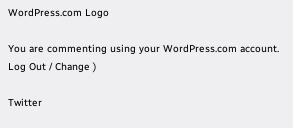WordPress.com Logo

You are commenting using your WordPress.com account. Log Out / Change )

Twitter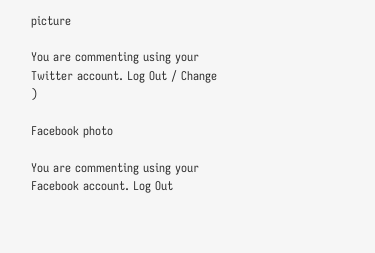picture

You are commenting using your Twitter account. Log Out / Change )

Facebook photo

You are commenting using your Facebook account. Log Out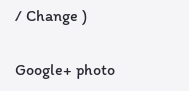/ Change )

Google+ photo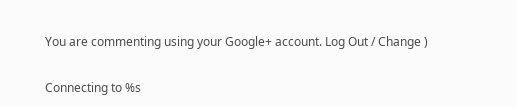You are commenting using your Google+ account. Log Out / Change )

Connecting to %s